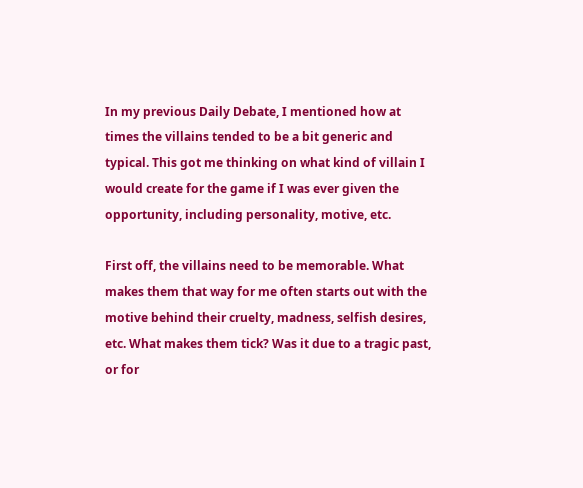In my previous Daily Debate, I mentioned how at times the villains tended to be a bit generic and typical. This got me thinking on what kind of villain I would create for the game if I was ever given the opportunity, including personality, motive, etc.

First off, the villains need to be memorable. What makes them that way for me often starts out with the motive behind their cruelty, madness, selfish desires, etc. What makes them tick? Was it due to a tragic past, or for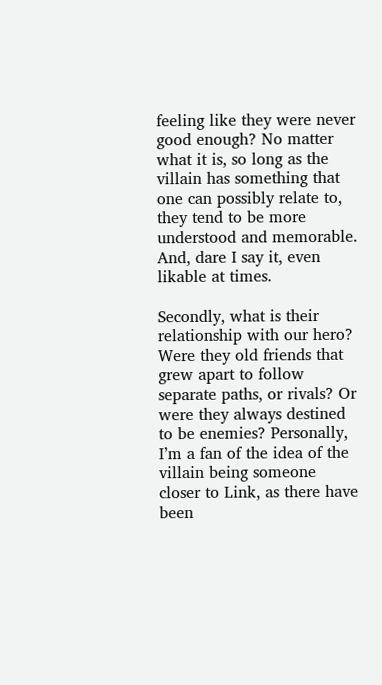feeling like they were never good enough? No matter what it is, so long as the villain has something that one can possibly relate to, they tend to be more understood and memorable. And, dare I say it, even likable at times.

Secondly, what is their relationship with our hero? Were they old friends that grew apart to follow separate paths, or rivals? Or were they always destined to be enemies? Personally, I’m a fan of the idea of the villain being someone closer to Link, as there have been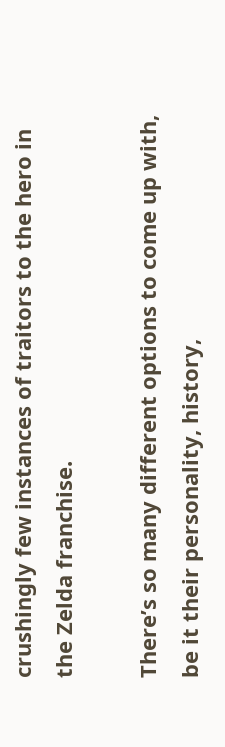crushingly few instances of traitors to the hero in the Zelda franchise.

There’s so many different options to come up with, be it their personality, history,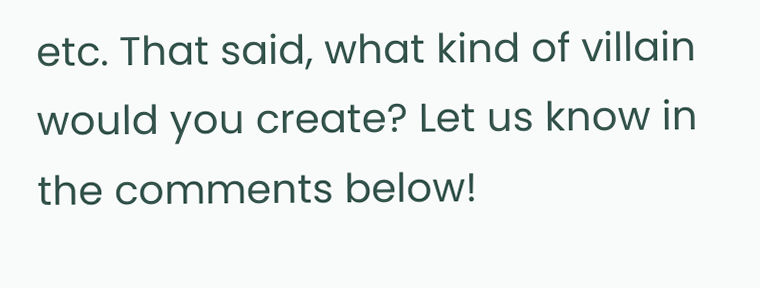etc. That said, what kind of villain would you create? Let us know in the comments below!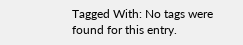Tagged With: No tags were found for this entry.